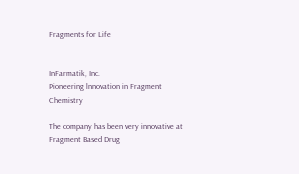Fragments for Life


InFarmatik, Inc.                                          Pioneering lnnovation in Fragment Chemistry

The company has been very innovative at Fragment Based Drug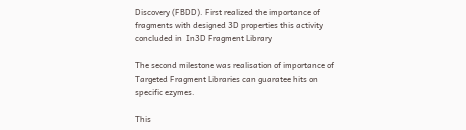Discovery (FBDD). First realized the importance of fragments with designed 3D properties this activity concluded in  In3D Fragment Library

The second milestone was realisation of importance of Targeted Fragment Libraries can guaratee hits on specific ezymes.

This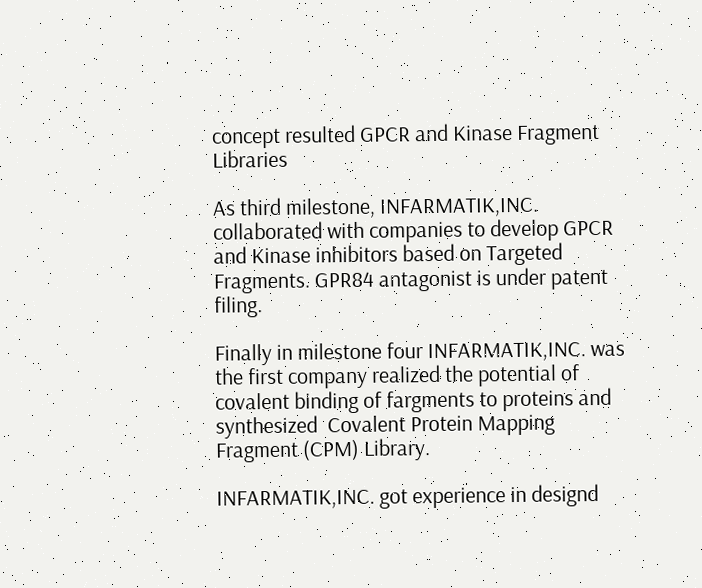concept resulted GPCR and Kinase Fragment Libraries

As third milestone, INFARMATIK,INC. collaborated with companies to develop GPCR and Kinase inhibitors based on Targeted Fragments. GPR84 antagonist is under patent filing.

Finally in milestone four INFARMATIK,INC. was the first company realized the potential of covalent binding of fargments to proteins and synthesized  Covalent Protein Mapping Fragment (CPM) Library.

INFARMATIK,INC. got experience in designd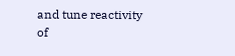and tune reactivity of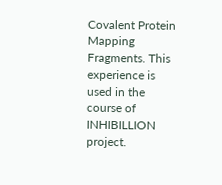Covalent Protein Mapping Fragments. This experience is used in the course of INHIBILLION project.